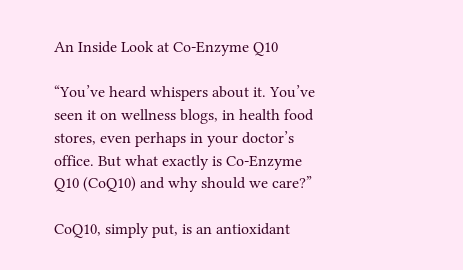An Inside Look at Co-Enzyme Q10

“You’ve heard whispers about it. You’ve seen it on wellness blogs, in health food stores, even perhaps in your doctor’s office. But what exactly is Co-Enzyme Q10 (CoQ10) and why should we care?”

CoQ10, simply put, is an antioxidant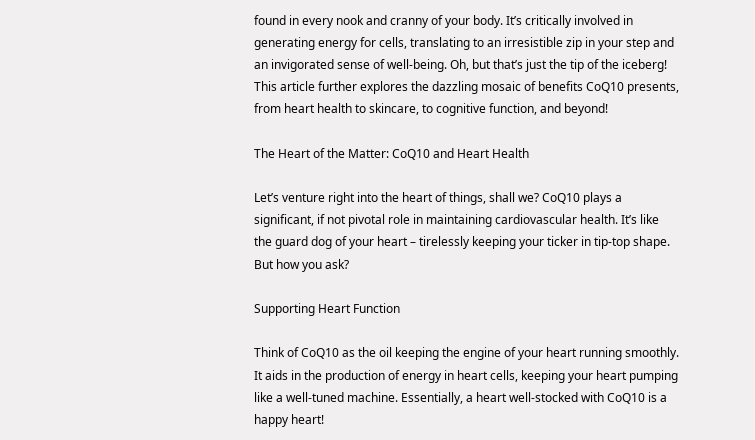found in every nook and cranny of your body. It’s critically involved in generating energy for cells, translating to an irresistible zip in your step and an invigorated sense of well-being. Oh, but that’s just the tip of the iceberg! This article further explores the dazzling mosaic of benefits CoQ10 presents, from heart health to skincare, to cognitive function, and beyond!

The Heart of the Matter: CoQ10 and Heart Health

Let’s venture right into the heart of things, shall we? CoQ10 plays a significant, if not pivotal role in maintaining cardiovascular health. It’s like the guard dog of your heart – tirelessly keeping your ticker in tip-top shape. But how you ask?

Supporting Heart Function

Think of CoQ10 as the oil keeping the engine of your heart running smoothly. It aids in the production of energy in heart cells, keeping your heart pumping like a well-tuned machine. Essentially, a heart well-stocked with CoQ10 is a happy heart!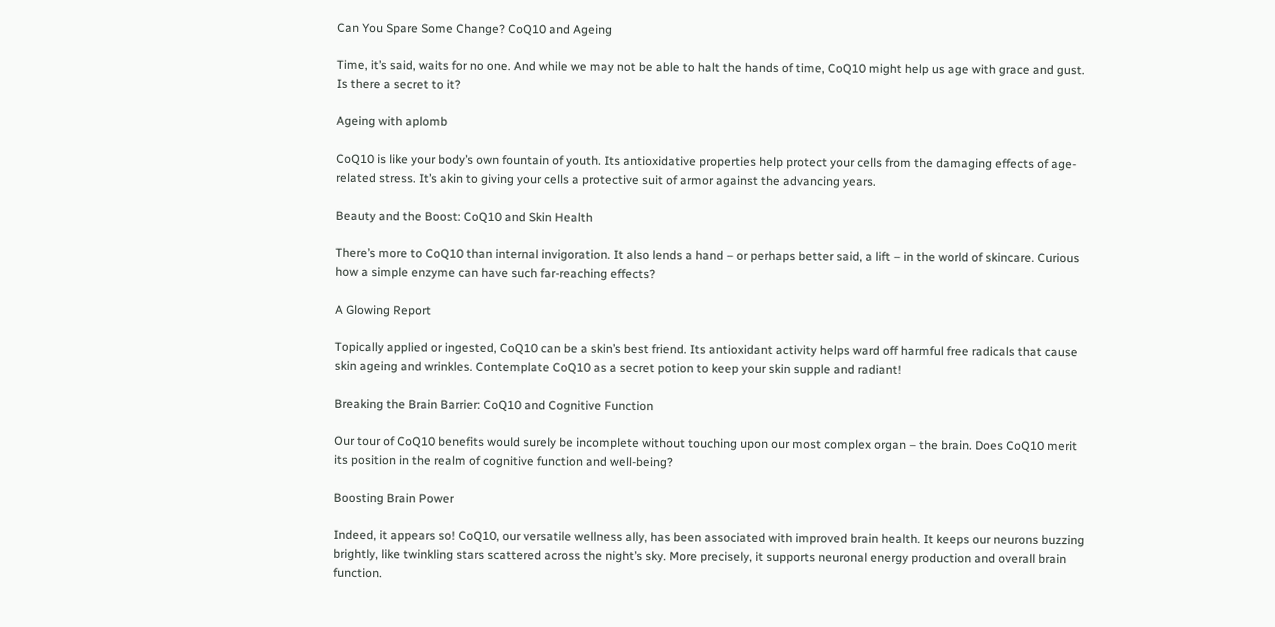Can You Spare Some Change? CoQ10 and Ageing

Time, it’s said, waits for no one. And while we may not be able to halt the hands of time, CoQ10 might help us age with grace and gust. Is there a secret to it?

Ageing with aplomb

CoQ10 is like your body’s own fountain of youth. Its antioxidative properties help protect your cells from the damaging effects of age-related stress. It’s akin to giving your cells a protective suit of armor against the advancing years.

Beauty and the Boost: CoQ10 and Skin Health

There’s more to CoQ10 than internal invigoration. It also lends a hand – or perhaps better said, a lift – in the world of skincare. Curious how a simple enzyme can have such far-reaching effects?

A Glowing Report

Topically applied or ingested, CoQ10 can be a skin’s best friend. Its antioxidant activity helps ward off harmful free radicals that cause skin ageing and wrinkles. Contemplate CoQ10 as a secret potion to keep your skin supple and radiant!

Breaking the Brain Barrier: CoQ10 and Cognitive Function

Our tour of CoQ10 benefits would surely be incomplete without touching upon our most complex organ – the brain. Does CoQ10 merit its position in the realm of cognitive function and well-being?

Boosting Brain Power

Indeed, it appears so! CoQ10, our versatile wellness ally, has been associated with improved brain health. It keeps our neurons buzzing brightly, like twinkling stars scattered across the night’s sky. More precisely, it supports neuronal energy production and overall brain function.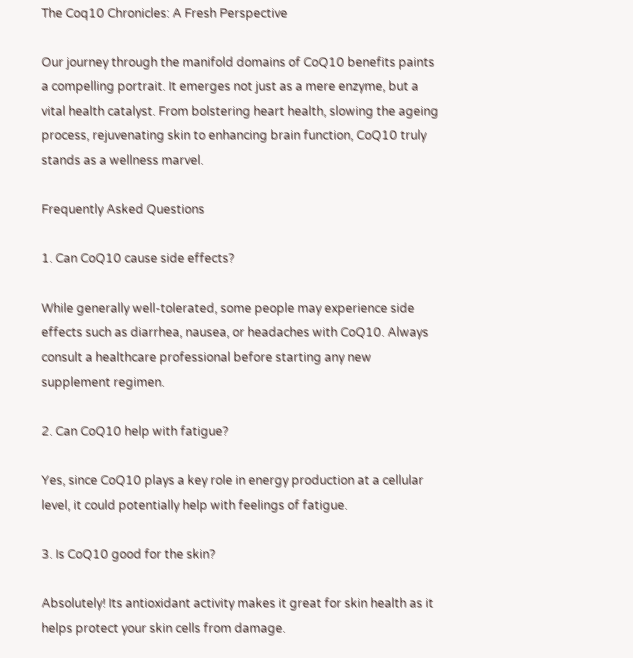The Coq10 Chronicles: A Fresh Perspective

Our journey through the manifold domains of CoQ10 benefits paints a compelling portrait. It emerges not just as a mere enzyme, but a vital health catalyst. From bolstering heart health, slowing the ageing process, rejuvenating skin to enhancing brain function, CoQ10 truly stands as a wellness marvel.

Frequently Asked Questions

1. Can CoQ10 cause side effects?

While generally well-tolerated, some people may experience side effects such as diarrhea, nausea, or headaches with CoQ10. Always consult a healthcare professional before starting any new supplement regimen.

2. Can CoQ10 help with fatigue?

Yes, since CoQ10 plays a key role in energy production at a cellular level, it could potentially help with feelings of fatigue.

3. Is CoQ10 good for the skin?

Absolutely! Its antioxidant activity makes it great for skin health as it helps protect your skin cells from damage.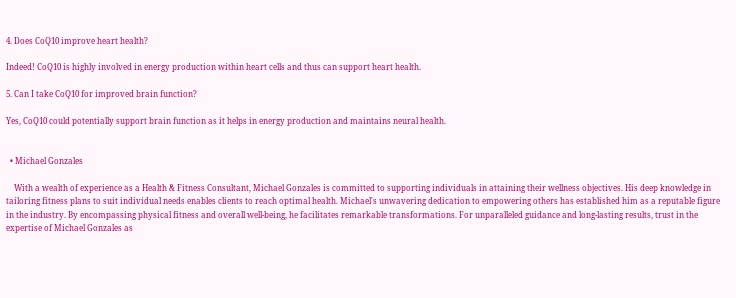4. Does CoQ10 improve heart health?

Indeed! CoQ10 is highly involved in energy production within heart cells and thus can support heart health.

5. Can I take CoQ10 for improved brain function?

Yes, CoQ10 could potentially support brain function as it helps in energy production and maintains neural health.


  • Michael Gonzales

    With a wealth of experience as a Health & Fitness Consultant, Michael Gonzales is committed to supporting individuals in attaining their wellness objectives. His deep knowledge in tailoring fitness plans to suit individual needs enables clients to reach optimal health. Michael's unwavering dedication to empowering others has established him as a reputable figure in the industry. By encompassing physical fitness and overall well-being, he facilitates remarkable transformations. For unparalleled guidance and long-lasting results, trust in the expertise of Michael Gonzales as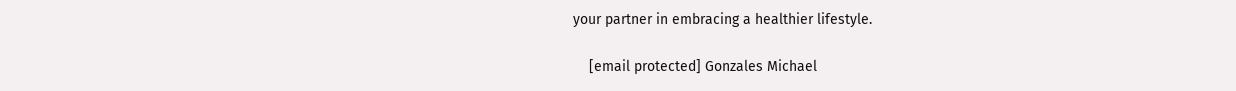your partner in embracing a healthier lifestyle.

    [email protected] Gonzales Michael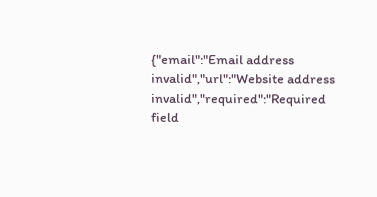{"email":"Email address invalid","url":"Website address invalid","required":"Required field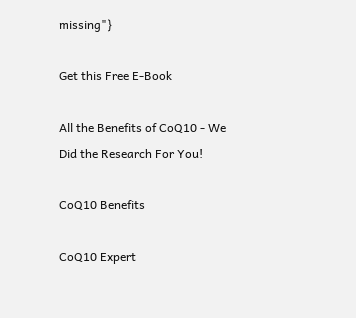missing"}

Get this Free E-Book

All the Benefits of CoQ10 - We Did the Research For You!

CoQ10 Benefits

CoQ10 Expert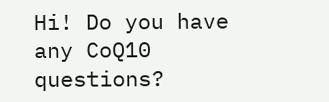Hi! Do you have any CoQ10 questions?